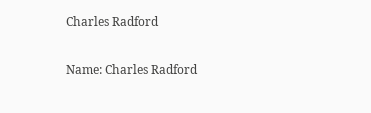Charles Radford

Name: Charles Radford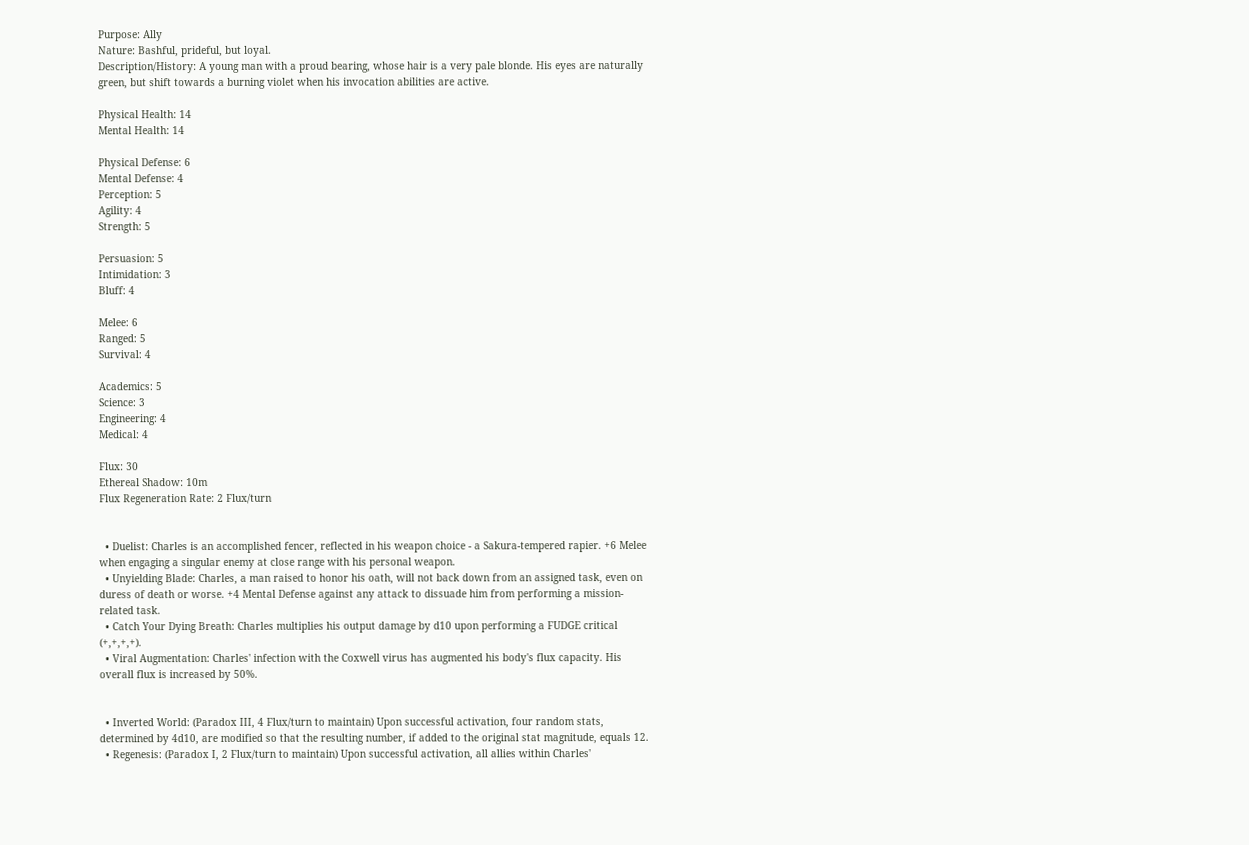Purpose: Ally
Nature: Bashful, prideful, but loyal.
Description/History: A young man with a proud bearing, whose hair is a very pale blonde. His eyes are naturally green, but shift towards a burning violet when his invocation abilities are active.

Physical Health: 14
Mental Health: 14

Physical Defense: 6
Mental Defense: 4
Perception: 5
Agility: 4
Strength: 5

Persuasion: 5
Intimidation: 3
Bluff: 4

Melee: 6
Ranged: 5
Survival: 4

Academics: 5
Science: 3
Engineering: 4
Medical: 4

Flux: 30
Ethereal Shadow: 10m
Flux Regeneration Rate: 2 Flux/turn


  • Duelist: Charles is an accomplished fencer, reflected in his weapon choice - a Sakura-tempered rapier. +6 Melee when engaging a singular enemy at close range with his personal weapon.
  • Unyielding Blade: Charles, a man raised to honor his oath, will not back down from an assigned task, even on duress of death or worse. +4 Mental Defense against any attack to dissuade him from performing a mission-related task.
  • Catch Your Dying Breath: Charles multiplies his output damage by d10 upon performing a FUDGE critical (+,+,+,+).
  • Viral Augmentation: Charles' infection with the Coxwell virus has augmented his body's flux capacity. His overall flux is increased by 50%.


  • Inverted World: (Paradox III, 4 Flux/turn to maintain) Upon successful activation, four random stats, determined by 4d10, are modified so that the resulting number, if added to the original stat magnitude, equals 12.
  • Regenesis: (Paradox I, 2 Flux/turn to maintain) Upon successful activation, all allies within Charles'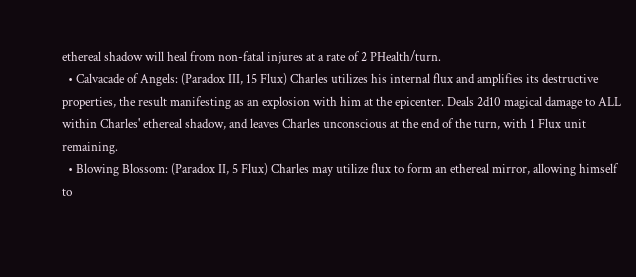ethereal shadow will heal from non-fatal injures at a rate of 2 PHealth/turn.
  • Calvacade of Angels: (Paradox III, 15 Flux) Charles utilizes his internal flux and amplifies its destructive properties, the result manifesting as an explosion with him at the epicenter. Deals 2d10 magical damage to ALL within Charles' ethereal shadow, and leaves Charles unconscious at the end of the turn, with 1 Flux unit remaining.
  • Blowing Blossom: (Paradox II, 5 Flux) Charles may utilize flux to form an ethereal mirror, allowing himself to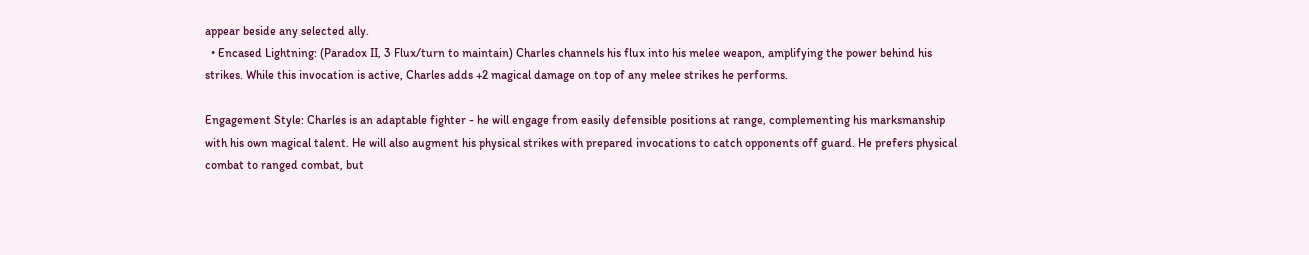appear beside any selected ally.
  • Encased Lightning: (Paradox II, 3 Flux/turn to maintain) Charles channels his flux into his melee weapon, amplifying the power behind his strikes. While this invocation is active, Charles adds +2 magical damage on top of any melee strikes he performs.

Engagement Style: Charles is an adaptable fighter - he will engage from easily defensible positions at range, complementing his marksmanship with his own magical talent. He will also augment his physical strikes with prepared invocations to catch opponents off guard. He prefers physical combat to ranged combat, but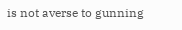is not averse to gunning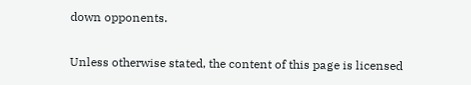down opponents.

Unless otherwise stated, the content of this page is licensed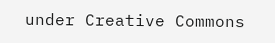under Creative Commons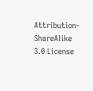Attribution-ShareAlike 3.0 License